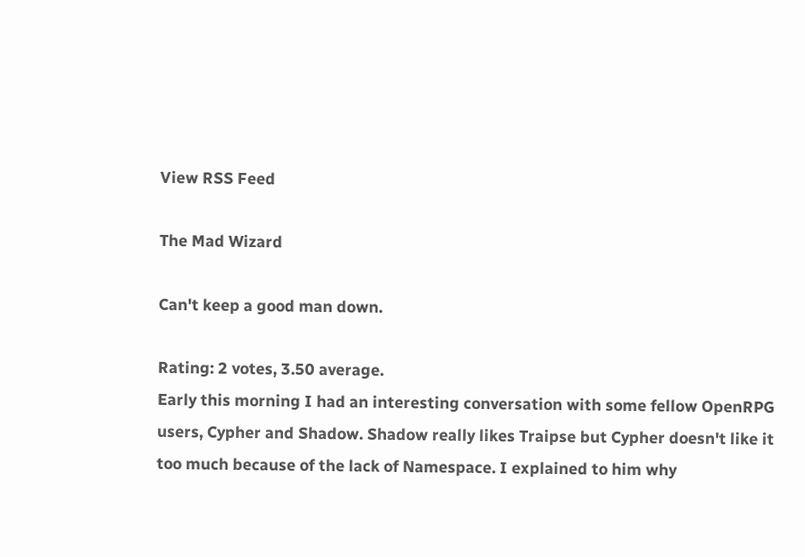View RSS Feed

The Mad Wizard

Can't keep a good man down.

Rating: 2 votes, 3.50 average.
Early this morning I had an interesting conversation with some fellow OpenRPG users, Cypher and Shadow. Shadow really likes Traipse but Cypher doesn't like it too much because of the lack of Namespace. I explained to him why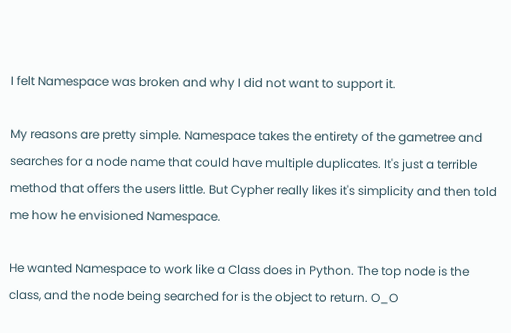I felt Namespace was broken and why I did not want to support it.

My reasons are pretty simple. Namespace takes the entirety of the gametree and searches for a node name that could have multiple duplicates. It's just a terrible method that offers the users little. But Cypher really likes it's simplicity and then told me how he envisioned Namespace.

He wanted Namespace to work like a Class does in Python. The top node is the class, and the node being searched for is the object to return. O_O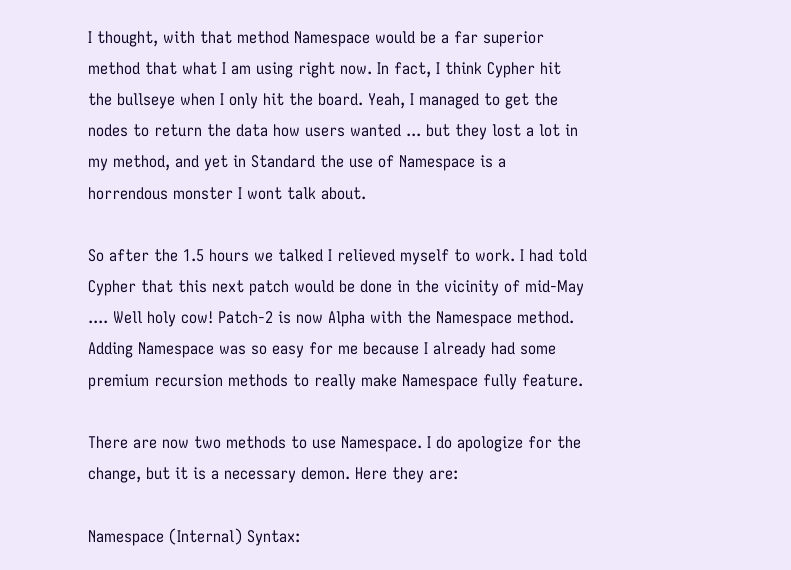I thought, with that method Namespace would be a far superior method that what I am using right now. In fact, I think Cypher hit the bullseye when I only hit the board. Yeah, I managed to get the nodes to return the data how users wanted ... but they lost a lot in my method, and yet in Standard the use of Namespace is a horrendous monster I wont talk about.

So after the 1.5 hours we talked I relieved myself to work. I had told Cypher that this next patch would be done in the vicinity of mid-May .... Well holy cow! Patch-2 is now Alpha with the Namespace method. Adding Namespace was so easy for me because I already had some premium recursion methods to really make Namespace fully feature.

There are now two methods to use Namespace. I do apologize for the change, but it is a necessary demon. Here they are:

Namespace (Internal) Syntax: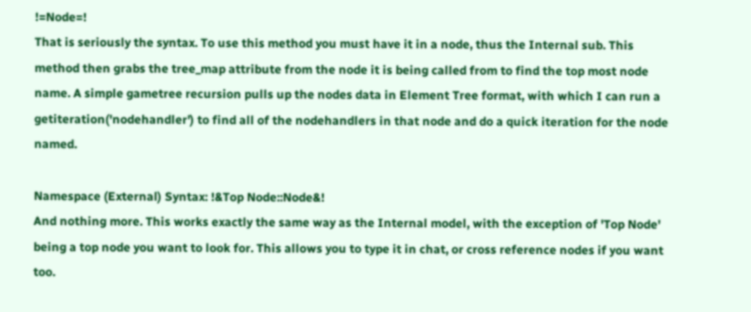!=Node=!
That is seriously the syntax. To use this method you must have it in a node, thus the Internal sub. This method then grabs the tree_map attribute from the node it is being called from to find the top most node name. A simple gametree recursion pulls up the nodes data in Element Tree format, with which I can run a getiteration('nodehandler') to find all of the nodehandlers in that node and do a quick iteration for the node named.

Namespace (External) Syntax: !&Top Node::Node&!
And nothing more. This works exactly the same way as the Internal model, with the exception of 'Top Node' being a top node you want to look for. This allows you to type it in chat, or cross reference nodes if you want too.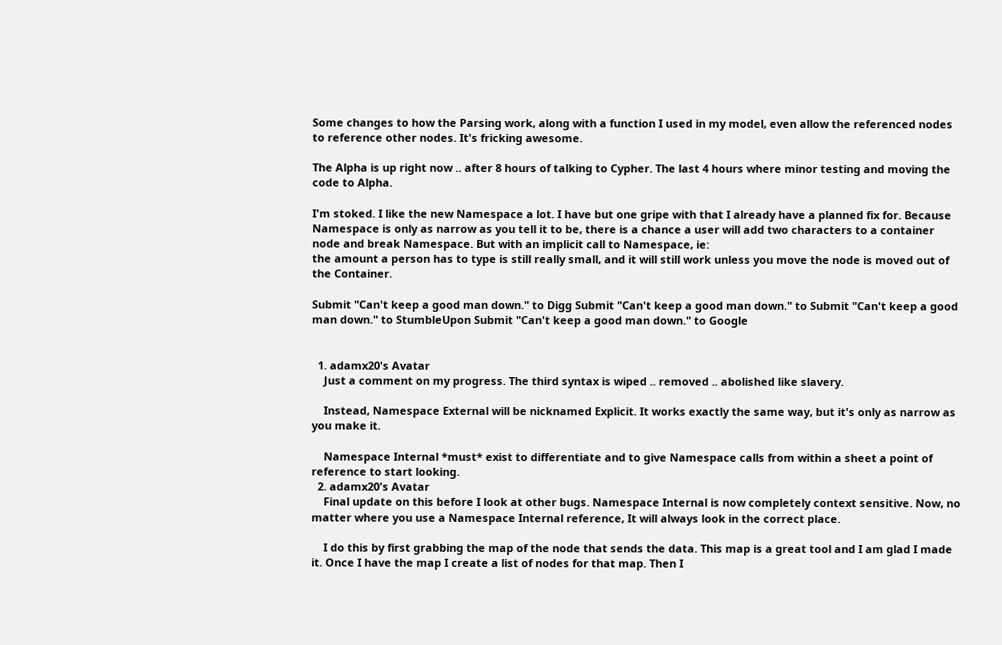Some changes to how the Parsing work, along with a function I used in my model, even allow the referenced nodes to reference other nodes. It's fricking awesome.

The Alpha is up right now .. after 8 hours of talking to Cypher. The last 4 hours where minor testing and moving the code to Alpha.

I'm stoked. I like the new Namespace a lot. I have but one gripe with that I already have a planned fix for. Because Namespace is only as narrow as you tell it to be, there is a chance a user will add two characters to a container node and break Namespace. But with an implicit call to Namespace, ie:
the amount a person has to type is still really small, and it will still work unless you move the node is moved out of the Container.

Submit "Can't keep a good man down." to Digg Submit "Can't keep a good man down." to Submit "Can't keep a good man down." to StumbleUpon Submit "Can't keep a good man down." to Google


  1. adamx20's Avatar
    Just a comment on my progress. The third syntax is wiped .. removed .. abolished like slavery.

    Instead, Namespace External will be nicknamed Explicit. It works exactly the same way, but it's only as narrow as you make it.

    Namespace Internal *must* exist to differentiate and to give Namespace calls from within a sheet a point of reference to start looking.
  2. adamx20's Avatar
    Final update on this before I look at other bugs. Namespace Internal is now completely context sensitive. Now, no matter where you use a Namespace Internal reference, It will always look in the correct place.

    I do this by first grabbing the map of the node that sends the data. This map is a great tool and I am glad I made it. Once I have the map I create a list of nodes for that map. Then I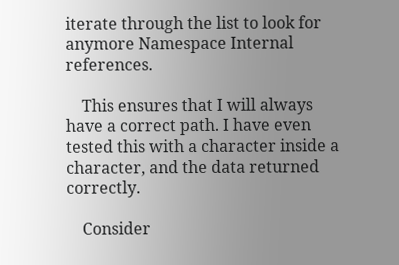iterate through the list to look for anymore Namespace Internal references.

    This ensures that I will always have a correct path. I have even tested this with a character inside a character, and the data returned correctly.

    Consider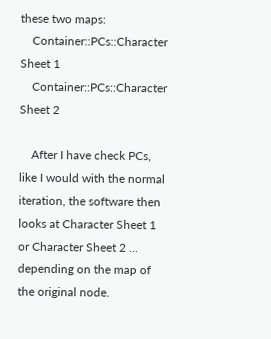these two maps:
    Container::PCs::Character Sheet 1
    Container::PCs::Character Sheet 2

    After I have check PCs, like I would with the normal iteration, the software then looks at Character Sheet 1 or Character Sheet 2 ... depending on the map of the original node.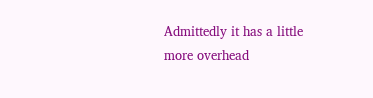Admittedly it has a little more overhead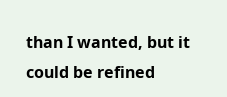than I wanted, but it could be refined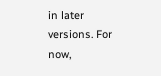in later versions. For now,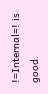!=Internal=! is good.